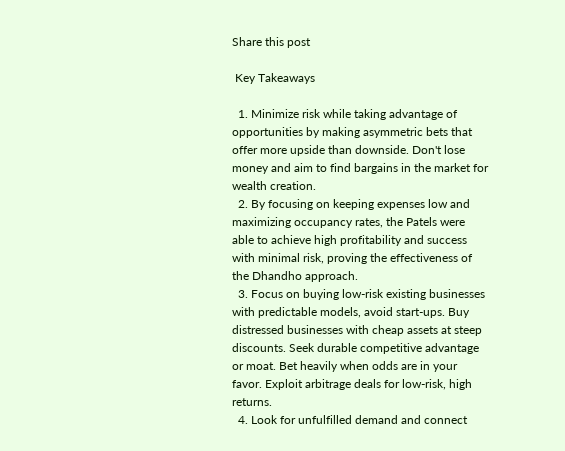Share this post

 Key Takeaways

  1. Minimize risk while taking advantage of opportunities by making asymmetric bets that offer more upside than downside. Don't lose money and aim to find bargains in the market for wealth creation.
  2. By focusing on keeping expenses low and maximizing occupancy rates, the Patels were able to achieve high profitability and success with minimal risk, proving the effectiveness of the Dhandho approach.
  3. Focus on buying low-risk existing businesses with predictable models, avoid start-ups. Buy distressed businesses with cheap assets at steep discounts. Seek durable competitive advantage or moat. Bet heavily when odds are in your favor. Exploit arbitrage deals for low-risk, high returns.
  4. Look for unfulfilled demand and connect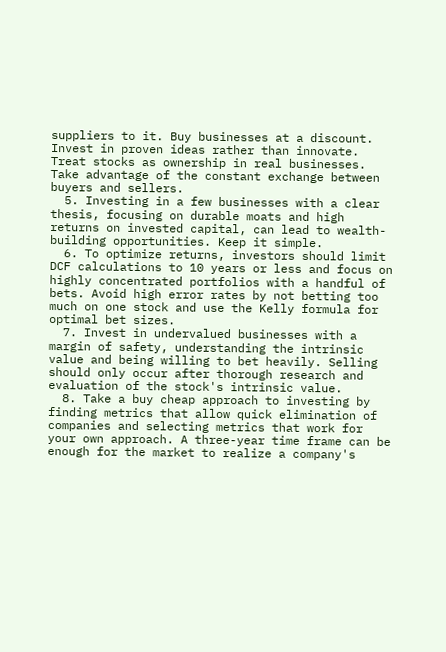suppliers to it. Buy businesses at a discount. Invest in proven ideas rather than innovate. Treat stocks as ownership in real businesses. Take advantage of the constant exchange between buyers and sellers.
  5. Investing in a few businesses with a clear thesis, focusing on durable moats and high returns on invested capital, can lead to wealth-building opportunities. Keep it simple.
  6. To optimize returns, investors should limit DCF calculations to 10 years or less and focus on highly concentrated portfolios with a handful of bets. Avoid high error rates by not betting too much on one stock and use the Kelly formula for optimal bet sizes.
  7. Invest in undervalued businesses with a margin of safety, understanding the intrinsic value and being willing to bet heavily. Selling should only occur after thorough research and evaluation of the stock's intrinsic value.
  8. Take a buy cheap approach to investing by finding metrics that allow quick elimination of companies and selecting metrics that work for your own approach. A three-year time frame can be enough for the market to realize a company's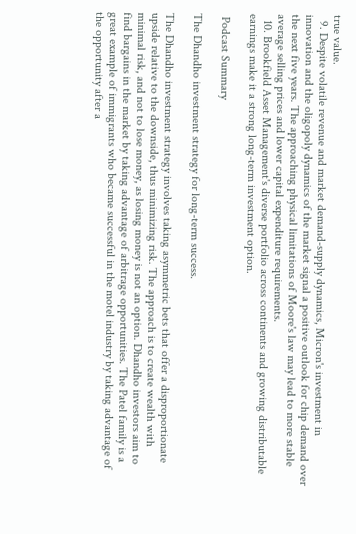true value.
  9. Despite volatile revenue and market demand-supply dynamics, Micron's investment in innovation and the oligopoly dynamics of the market signal a positive outlook for chip demand over the next five years. The approaching physical limitations of Moore's law may lead to more stable average selling prices and lower capital expenditure requirements.
  10. Brookfield Asset Management's diverse portfolio across continents and growing distributable earnings make it a strong long-term investment option.

 Podcast Summary

The Dhandho investment strategy for long-term success.

The Dhandho investment strategy involves taking asymmetric bets that offer a disproportionate upside relative to the downside, thus minimizing risk. The approach is to create wealth with minimal risk, and not to lose money, as losing money is not an option. Dhandho investors aim to find bargains in the market by taking advantage of arbitrage opportunities. The Patel family is a great example of immigrants who became successful in the motel industry by taking advantage of the opportunity after a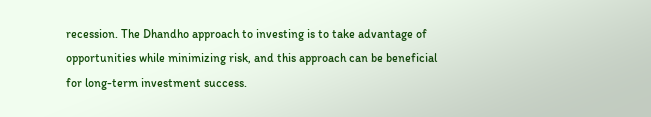recession. The Dhandho approach to investing is to take advantage of opportunities while minimizing risk, and this approach can be beneficial for long-term investment success.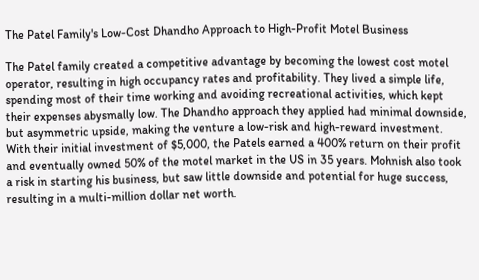The Patel Family's Low-Cost Dhandho Approach to High-Profit Motel Business

The Patel family created a competitive advantage by becoming the lowest cost motel operator, resulting in high occupancy rates and profitability. They lived a simple life, spending most of their time working and avoiding recreational activities, which kept their expenses abysmally low. The Dhandho approach they applied had minimal downside, but asymmetric upside, making the venture a low-risk and high-reward investment. With their initial investment of $5,000, the Patels earned a 400% return on their profit and eventually owned 50% of the motel market in the US in 35 years. Mohnish also took a risk in starting his business, but saw little downside and potential for huge success, resulting in a multi-million dollar net worth.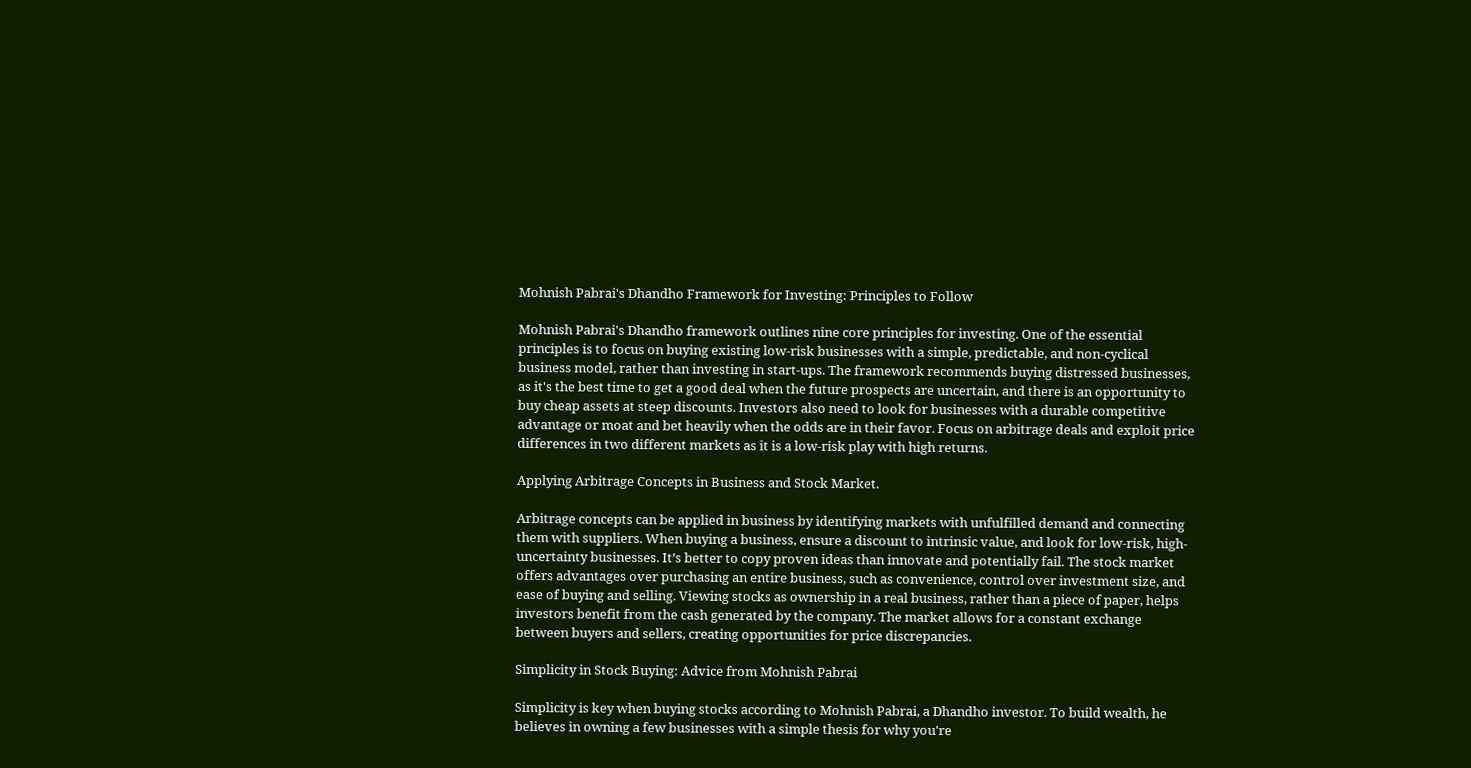Mohnish Pabrai's Dhandho Framework for Investing: Principles to Follow

Mohnish Pabrai's Dhandho framework outlines nine core principles for investing. One of the essential principles is to focus on buying existing low-risk businesses with a simple, predictable, and non-cyclical business model, rather than investing in start-ups. The framework recommends buying distressed businesses, as it's the best time to get a good deal when the future prospects are uncertain, and there is an opportunity to buy cheap assets at steep discounts. Investors also need to look for businesses with a durable competitive advantage or moat and bet heavily when the odds are in their favor. Focus on arbitrage deals and exploit price differences in two different markets as it is a low-risk play with high returns.

Applying Arbitrage Concepts in Business and Stock Market.

Arbitrage concepts can be applied in business by identifying markets with unfulfilled demand and connecting them with suppliers. When buying a business, ensure a discount to intrinsic value, and look for low-risk, high-uncertainty businesses. It’s better to copy proven ideas than innovate and potentially fail. The stock market offers advantages over purchasing an entire business, such as convenience, control over investment size, and ease of buying and selling. Viewing stocks as ownership in a real business, rather than a piece of paper, helps investors benefit from the cash generated by the company. The market allows for a constant exchange between buyers and sellers, creating opportunities for price discrepancies.

Simplicity in Stock Buying: Advice from Mohnish Pabrai

Simplicity is key when buying stocks according to Mohnish Pabrai, a Dhandho investor. To build wealth, he believes in owning a few businesses with a simple thesis for why you're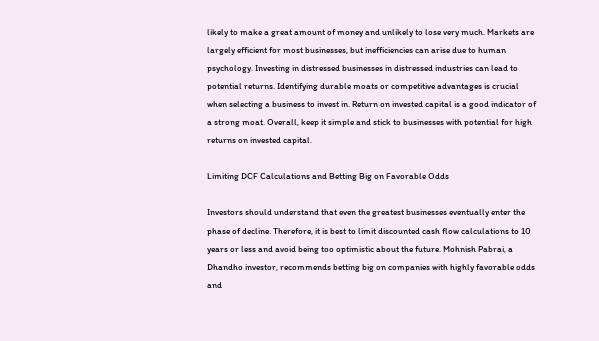likely to make a great amount of money and unlikely to lose very much. Markets are largely efficient for most businesses, but inefficiencies can arise due to human psychology. Investing in distressed businesses in distressed industries can lead to potential returns. Identifying durable moats or competitive advantages is crucial when selecting a business to invest in. Return on invested capital is a good indicator of a strong moat. Overall, keep it simple and stick to businesses with potential for high returns on invested capital.

Limiting DCF Calculations and Betting Big on Favorable Odds

Investors should understand that even the greatest businesses eventually enter the phase of decline. Therefore, it is best to limit discounted cash flow calculations to 10 years or less and avoid being too optimistic about the future. Mohnish Pabrai, a Dhandho investor, recommends betting big on companies with highly favorable odds and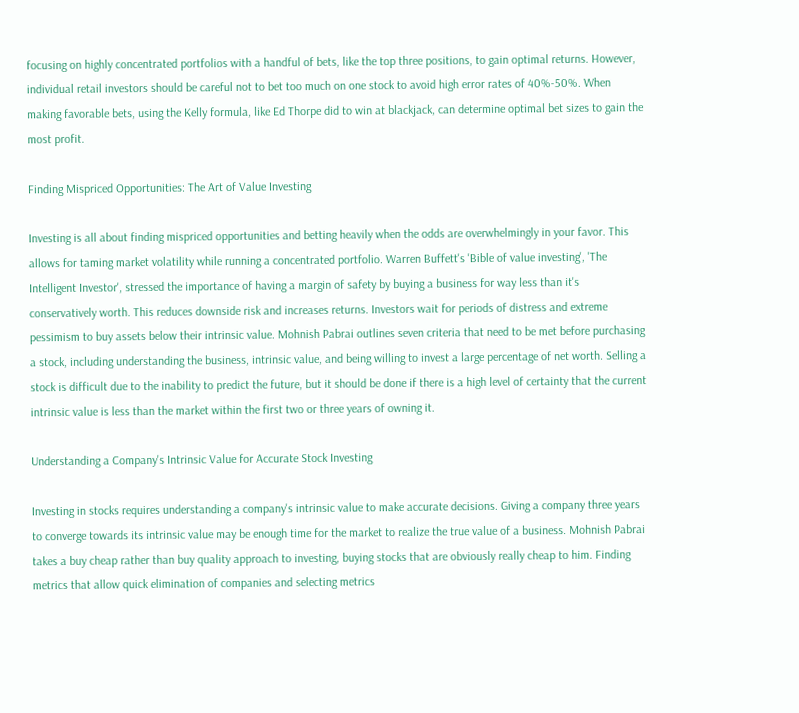focusing on highly concentrated portfolios with a handful of bets, like the top three positions, to gain optimal returns. However, individual retail investors should be careful not to bet too much on one stock to avoid high error rates of 40%-50%. When making favorable bets, using the Kelly formula, like Ed Thorpe did to win at blackjack, can determine optimal bet sizes to gain the most profit.

Finding Mispriced Opportunities: The Art of Value Investing

Investing is all about finding mispriced opportunities and betting heavily when the odds are overwhelmingly in your favor. This allows for taming market volatility while running a concentrated portfolio. Warren Buffett's 'Bible of value investing', 'The Intelligent Investor', stressed the importance of having a margin of safety by buying a business for way less than it's conservatively worth. This reduces downside risk and increases returns. Investors wait for periods of distress and extreme pessimism to buy assets below their intrinsic value. Mohnish Pabrai outlines seven criteria that need to be met before purchasing a stock, including understanding the business, intrinsic value, and being willing to invest a large percentage of net worth. Selling a stock is difficult due to the inability to predict the future, but it should be done if there is a high level of certainty that the current intrinsic value is less than the market within the first two or three years of owning it.

Understanding a Company's Intrinsic Value for Accurate Stock Investing

Investing in stocks requires understanding a company's intrinsic value to make accurate decisions. Giving a company three years to converge towards its intrinsic value may be enough time for the market to realize the true value of a business. Mohnish Pabrai takes a buy cheap rather than buy quality approach to investing, buying stocks that are obviously really cheap to him. Finding metrics that allow quick elimination of companies and selecting metrics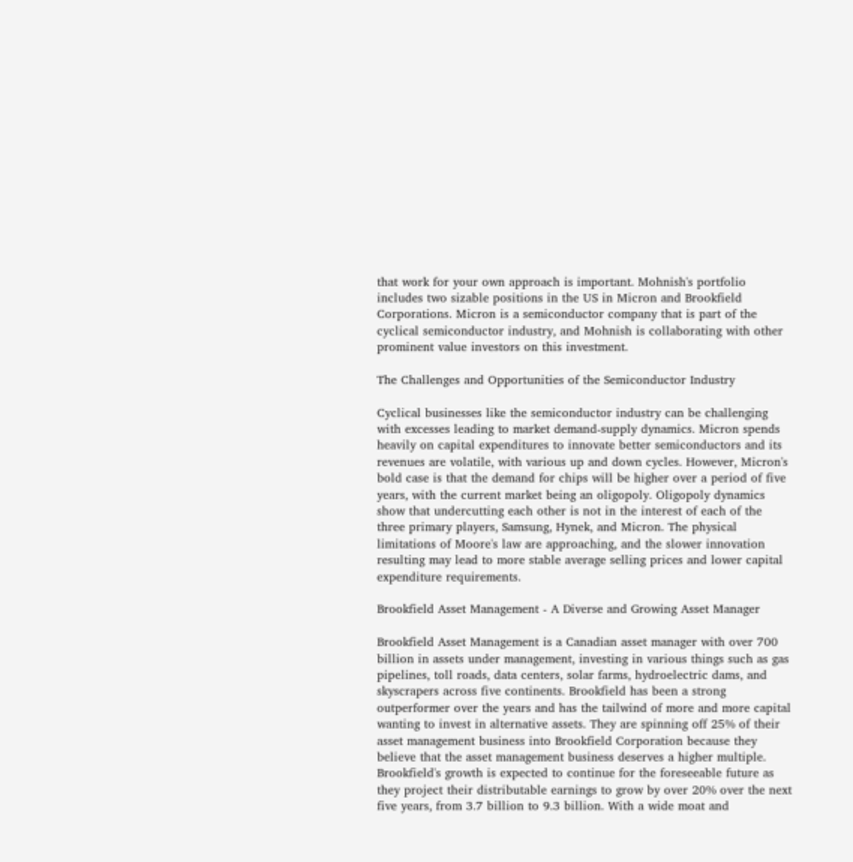that work for your own approach is important. Mohnish's portfolio includes two sizable positions in the US in Micron and Brookfield Corporations. Micron is a semiconductor company that is part of the cyclical semiconductor industry, and Mohnish is collaborating with other prominent value investors on this investment.

The Challenges and Opportunities of the Semiconductor Industry

Cyclical businesses like the semiconductor industry can be challenging with excesses leading to market demand-supply dynamics. Micron spends heavily on capital expenditures to innovate better semiconductors and its revenues are volatile, with various up and down cycles. However, Micron's bold case is that the demand for chips will be higher over a period of five years, with the current market being an oligopoly. Oligopoly dynamics show that undercutting each other is not in the interest of each of the three primary players, Samsung, Hynek, and Micron. The physical limitations of Moore's law are approaching, and the slower innovation resulting may lead to more stable average selling prices and lower capital expenditure requirements.

Brookfield Asset Management - A Diverse and Growing Asset Manager

Brookfield Asset Management is a Canadian asset manager with over 700 billion in assets under management, investing in various things such as gas pipelines, toll roads, data centers, solar farms, hydroelectric dams, and skyscrapers across five continents. Brookfield has been a strong outperformer over the years and has the tailwind of more and more capital wanting to invest in alternative assets. They are spinning off 25% of their asset management business into Brookfield Corporation because they believe that the asset management business deserves a higher multiple. Brookfield's growth is expected to continue for the foreseeable future as they project their distributable earnings to grow by over 20% over the next five years, from 3.7 billion to 9.3 billion. With a wide moat and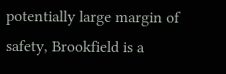potentially large margin of safety, Brookfield is a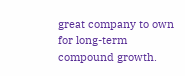great company to own for long-term compound growth.